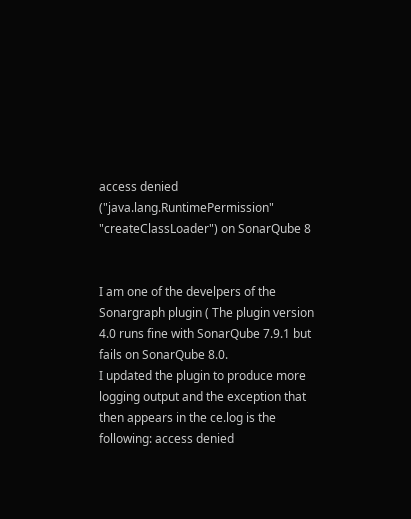access denied ("java.lang.RuntimePermission" "createClassLoader") on SonarQube 8


I am one of the develpers of the Sonargraph plugin ( The plugin version 4.0 runs fine with SonarQube 7.9.1 but fails on SonarQube 8.0.
I updated the plugin to produce more logging output and the exception that then appears in the ce.log is the following: access denied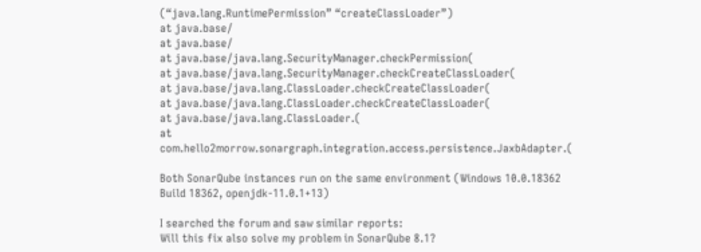(“java.lang.RuntimePermission” “createClassLoader”)
at java.base/
at java.base/
at java.base/java.lang.SecurityManager.checkPermission(
at java.base/java.lang.SecurityManager.checkCreateClassLoader(
at java.base/java.lang.ClassLoader.checkCreateClassLoader(
at java.base/java.lang.ClassLoader.checkCreateClassLoader(
at java.base/java.lang.ClassLoader.(
at com.hello2morrow.sonargraph.integration.access.persistence.JaxbAdapter.(

Both SonarQube instances run on the same environment (Windows 10.0.18362 Build 18362, openjdk-11.0.1+13)

I searched the forum and saw similar reports:
Will this fix also solve my problem in SonarQube 8.1?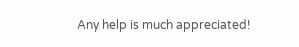Any help is much appreciated!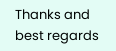Thanks and best regards